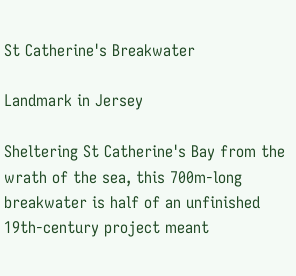St Catherine's Breakwater

Landmark in Jersey

Sheltering St Catherine's Bay from the wrath of the sea, this 700m-long breakwater is half of an unfinished 19th-century project meant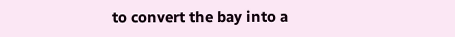to convert the bay into a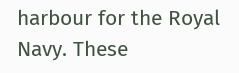harbour for the Royal Navy. These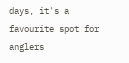days, it's a favourite spot for anglers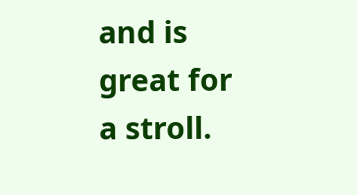and is great for a stroll.